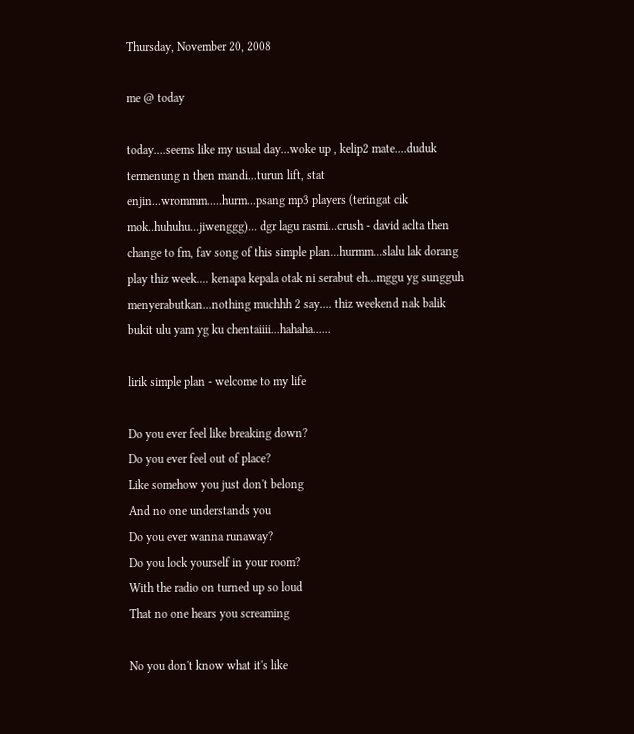Thursday, November 20, 2008

me @ today

today....seems like my usual day...woke up , kelip2 mate....duduk termenung n then mandi...turun lift, stat enjin...wrommm.....hurm...psang mp3 players (teringat cik mok..huhuhu...jiwenggg)... dgr lagu rasmi...crush - david aclta then change to fm, fav song of this simple plan...hurmm...slalu lak dorang play thiz week.... kenapa kepala otak ni serabut eh...mggu yg sungguh menyerabutkan...nothing muchhh 2 say.... thiz weekend nak balik bukit ulu yam yg ku chentaiiii...hahaha......

lirik simple plan - welcome to my life

Do you ever feel like breaking down?
Do you ever feel out of place?
Like somehow you just don't belong
And no one understands you
Do you ever wanna runaway?
Do you lock yourself in your room?
With the radio on turned up so loud
That no one hears you screaming

No you don't know what it's like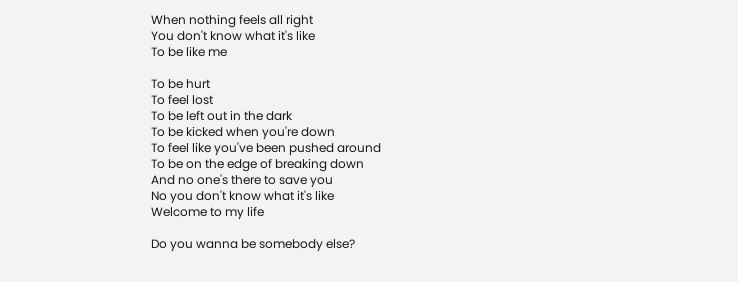When nothing feels all right
You don't know what it's like
To be like me

To be hurt
To feel lost
To be left out in the dark
To be kicked when you're down
To feel like you've been pushed around
To be on the edge of breaking down
And no one's there to save you
No you don't know what it's like
Welcome to my life

Do you wanna be somebody else?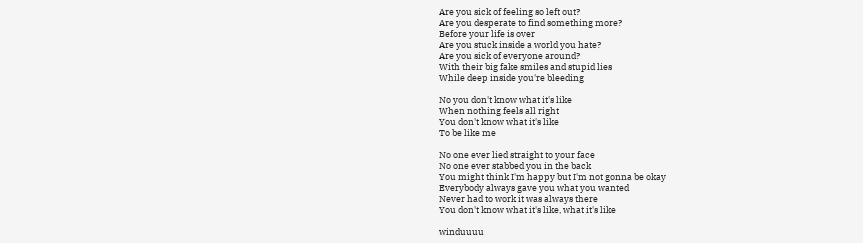Are you sick of feeling so left out?
Are you desperate to find something more?
Before your life is over
Are you stuck inside a world you hate?
Are you sick of everyone around?
With their big fake smiles and stupid lies
While deep inside you're bleeding

No you don't know what it's like
When nothing feels all right
You don't know what it's like
To be like me

No one ever lied straight to your face
No one ever stabbed you in the back
You might think I'm happy but I'm not gonna be okay
Everybody always gave you what you wanted
Never had to work it was always there
You don't know what it's like, what it's like

winduuuu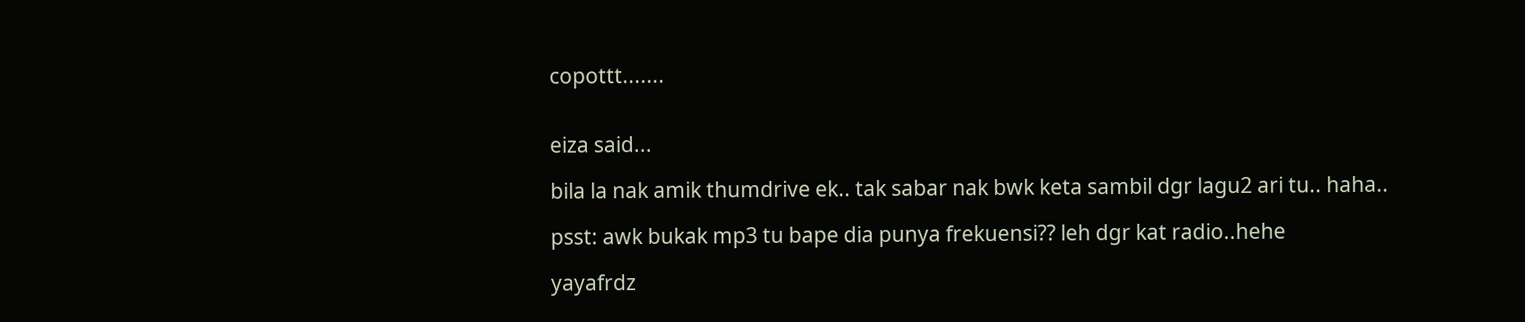copottt.......


eiza said...

bila la nak amik thumdrive ek.. tak sabar nak bwk keta sambil dgr lagu2 ari tu.. haha..

psst: awk bukak mp3 tu bape dia punya frekuensi?? leh dgr kat radio..hehe

yayafrdz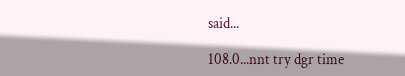said...

108.0...nnt try dgr time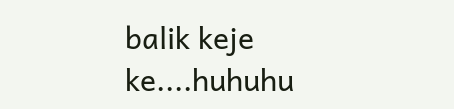balik keje ke....huhuhu